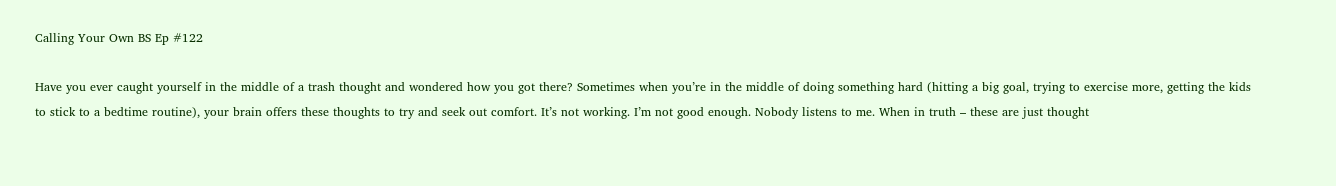Calling Your Own BS Ep #122

Have you ever caught yourself in the middle of a trash thought and wondered how you got there? Sometimes when you’re in the middle of doing something hard (hitting a big goal, trying to exercise more, getting the kids to stick to a bedtime routine), your brain offers these thoughts to try and seek out comfort. It’s not working. I’m not good enough. Nobody listens to me. When in truth – these are just thought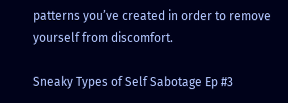patterns you’ve created in order to remove yourself from discomfort.

Sneaky Types of Self Sabotage Ep #3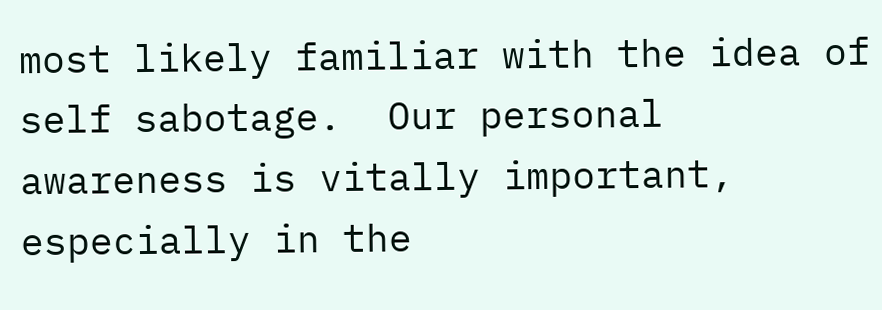most likely familiar with the idea of self sabotage.  Our personal awareness is vitally important, especially in the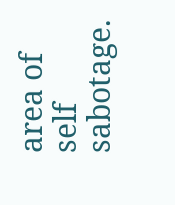area of self sabotage.